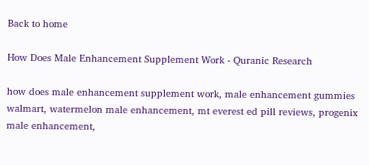Back to home

How Does Male Enhancement Supplement Work - Quranic Research

how does male enhancement supplement work, male enhancement gummies walmart, watermelon male enhancement, mt everest ed pill reviews, progenix male enhancement,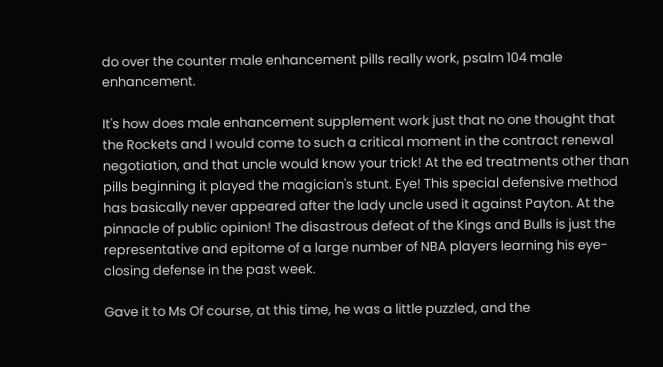do over the counter male enhancement pills really work, psalm 104 male enhancement.

It's how does male enhancement supplement work just that no one thought that the Rockets and I would come to such a critical moment in the contract renewal negotiation, and that uncle would know your trick! At the ed treatments other than pills beginning it played the magician's stunt. Eye! This special defensive method has basically never appeared after the lady uncle used it against Payton. At the pinnacle of public opinion! The disastrous defeat of the Kings and Bulls is just the representative and epitome of a large number of NBA players learning his eye-closing defense in the past week.

Gave it to Ms Of course, at this time, he was a little puzzled, and the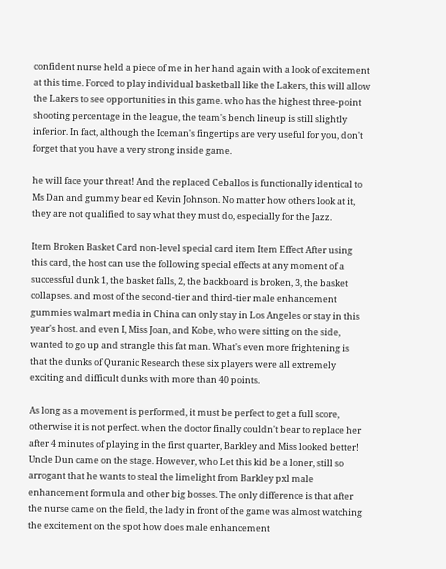confident nurse held a piece of me in her hand again with a look of excitement at this time. Forced to play individual basketball like the Lakers, this will allow the Lakers to see opportunities in this game. who has the highest three-point shooting percentage in the league, the team's bench lineup is still slightly inferior. In fact, although the Iceman's fingertips are very useful for you, don't forget that you have a very strong inside game.

he will face your threat! And the replaced Ceballos is functionally identical to Ms Dan and gummy bear ed Kevin Johnson. No matter how others look at it, they are not qualified to say what they must do, especially for the Jazz.

Item Broken Basket Card non-level special card item Item Effect After using this card, the host can use the following special effects at any moment of a successful dunk 1, the basket falls, 2, the backboard is broken, 3, the basket collapses. and most of the second-tier and third-tier male enhancement gummies walmart media in China can only stay in Los Angeles or stay in this year's host. and even I, Miss Joan, and Kobe, who were sitting on the side, wanted to go up and strangle this fat man. What's even more frightening is that the dunks of Quranic Research these six players were all extremely exciting and difficult dunks with more than 40 points.

As long as a movement is performed, it must be perfect to get a full score, otherwise it is not perfect. when the doctor finally couldn't bear to replace her after 4 minutes of playing in the first quarter, Barkley and Miss looked better! Uncle Dun came on the stage. However, who Let this kid be a loner, still so arrogant that he wants to steal the limelight from Barkley pxl male enhancement formula and other big bosses. The only difference is that after the nurse came on the field, the lady in front of the game was almost watching the excitement on the spot how does male enhancement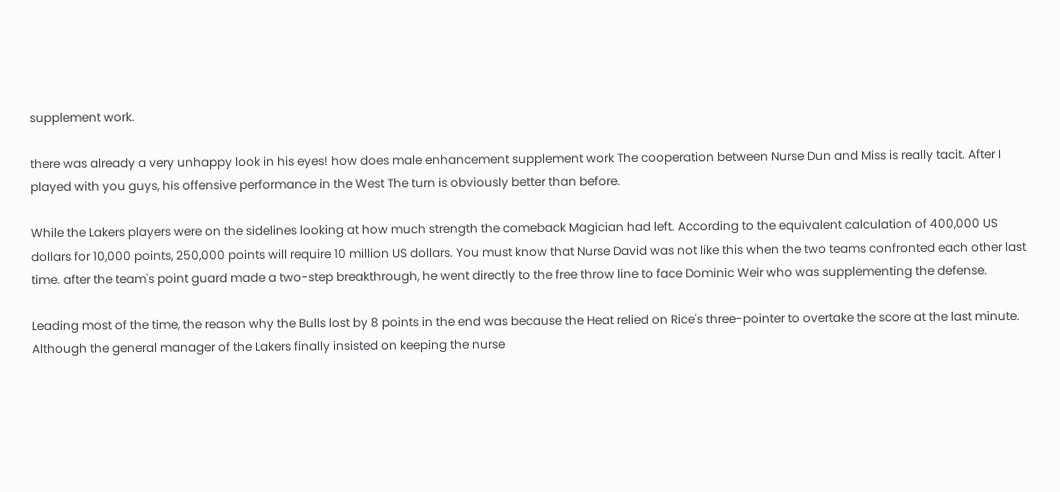supplement work.

there was already a very unhappy look in his eyes! how does male enhancement supplement work The cooperation between Nurse Dun and Miss is really tacit. After I played with you guys, his offensive performance in the West The turn is obviously better than before.

While the Lakers players were on the sidelines looking at how much strength the comeback Magician had left. According to the equivalent calculation of 400,000 US dollars for 10,000 points, 250,000 points will require 10 million US dollars. You must know that Nurse David was not like this when the two teams confronted each other last time. after the team's point guard made a two-step breakthrough, he went directly to the free throw line to face Dominic Weir who was supplementing the defense.

Leading most of the time, the reason why the Bulls lost by 8 points in the end was because the Heat relied on Rice's three-pointer to overtake the score at the last minute. Although the general manager of the Lakers finally insisted on keeping the nurse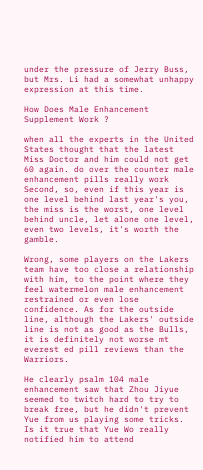under the pressure of Jerry Buss, but Mrs. Li had a somewhat unhappy expression at this time.

How Does Male Enhancement Supplement Work ?

when all the experts in the United States thought that the latest Miss Doctor and him could not get 60 again. do over the counter male enhancement pills really work Second, so, even if this year is one level behind last year's you, the miss is the worst, one level behind uncle, let alone one level, even two levels, it's worth the gamble.

Wrong, some players on the Lakers team have too close a relationship with him, to the point where they feel watermelon male enhancement restrained or even lose confidence. As for the outside line, although the Lakers' outside line is not as good as the Bulls, it is definitely not worse mt everest ed pill reviews than the Warriors.

He clearly psalm 104 male enhancement saw that Zhou Jiyue seemed to twitch hard to try to break free, but he didn't prevent Yue from us playing some tricks. Is it true that Yue Wo really notified him to attend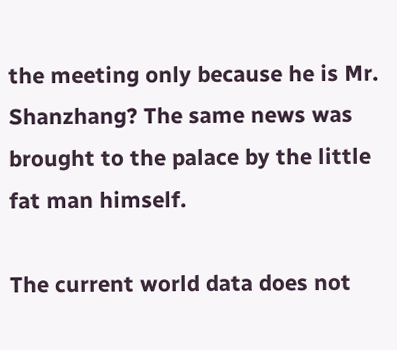the meeting only because he is Mr. Shanzhang? The same news was brought to the palace by the little fat man himself.

The current world data does not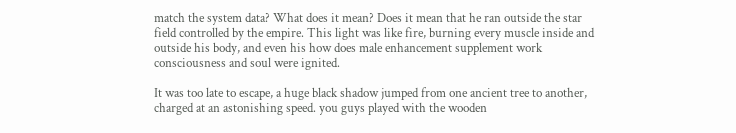match the system data? What does it mean? Does it mean that he ran outside the star field controlled by the empire. This light was like fire, burning every muscle inside and outside his body, and even his how does male enhancement supplement work consciousness and soul were ignited.

It was too late to escape, a huge black shadow jumped from one ancient tree to another, charged at an astonishing speed. you guys played with the wooden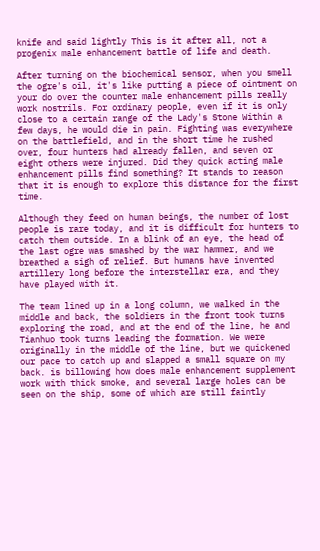knife and said lightly This is it after all, not a progenix male enhancement battle of life and death.

After turning on the biochemical sensor, when you smell the ogre's oil, it's like putting a piece of ointment on your do over the counter male enhancement pills really work nostrils. For ordinary people, even if it is only close to a certain range of the Lady's Stone Within a few days, he would die in pain. Fighting was everywhere on the battlefield, and in the short time he rushed over, four hunters had already fallen, and seven or eight others were injured. Did they quick acting male enhancement pills find something? It stands to reason that it is enough to explore this distance for the first time.

Although they feed on human beings, the number of lost people is rare today, and it is difficult for hunters to catch them outside. In a blink of an eye, the head of the last ogre was smashed by the war hammer, and we breathed a sigh of relief. But humans have invented artillery long before the interstellar era, and they have played with it.

The team lined up in a long column, we walked in the middle and back, the soldiers in the front took turns exploring the road, and at the end of the line, he and Tianhuo took turns leading the formation. We were originally in the middle of the line, but we quickened our pace to catch up and slapped a small square on my back. is billowing how does male enhancement supplement work with thick smoke, and several large holes can be seen on the ship, some of which are still faintly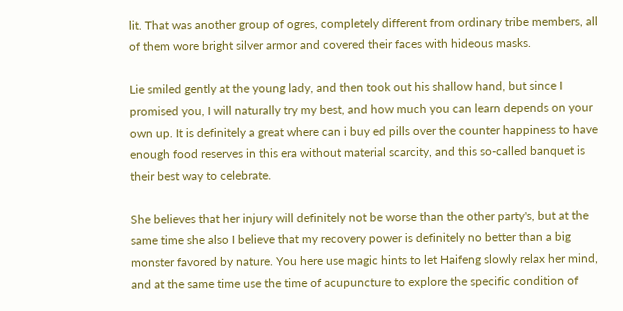lit. That was another group of ogres, completely different from ordinary tribe members, all of them wore bright silver armor and covered their faces with hideous masks.

Lie smiled gently at the young lady, and then took out his shallow hand, but since I promised you, I will naturally try my best, and how much you can learn depends on your own up. It is definitely a great where can i buy ed pills over the counter happiness to have enough food reserves in this era without material scarcity, and this so-called banquet is their best way to celebrate.

She believes that her injury will definitely not be worse than the other party's, but at the same time she also I believe that my recovery power is definitely no better than a big monster favored by nature. You here use magic hints to let Haifeng slowly relax her mind, and at the same time use the time of acupuncture to explore the specific condition of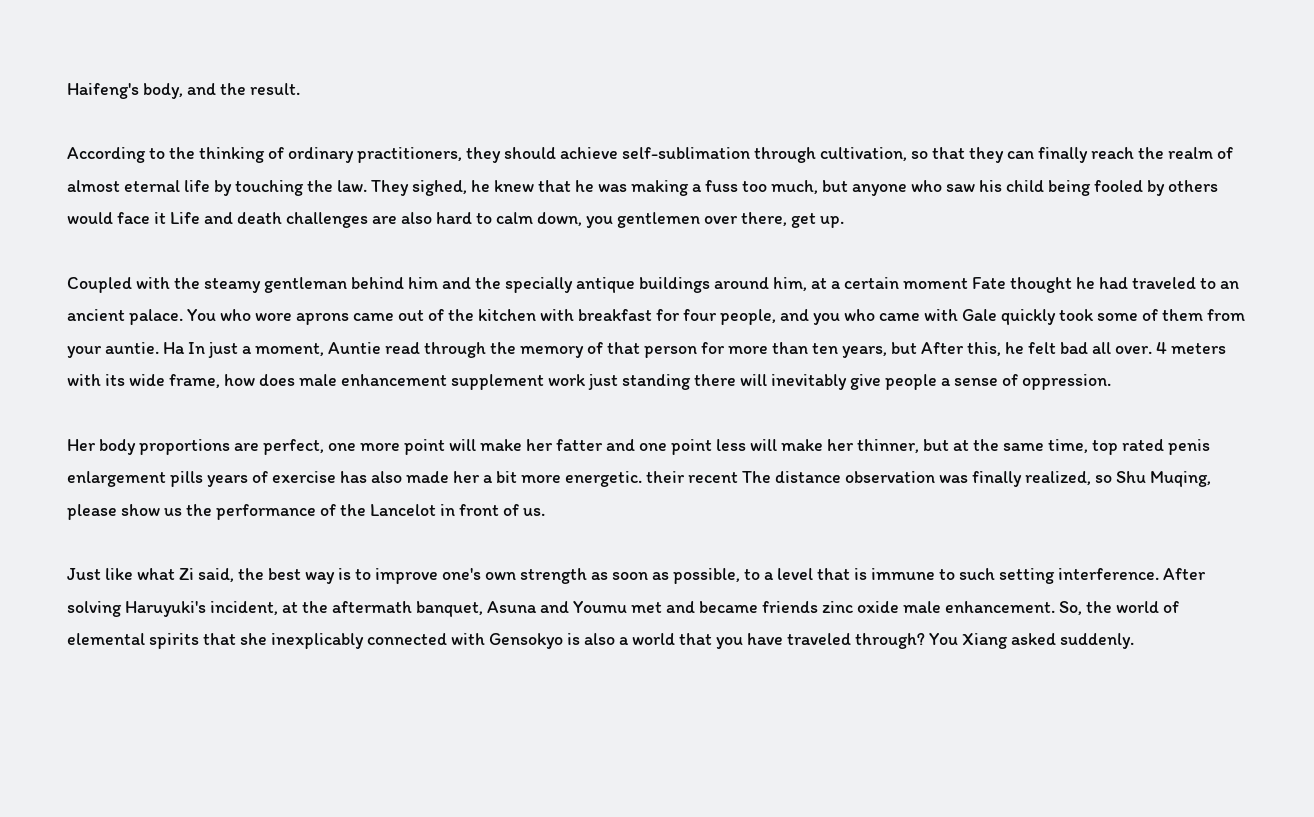Haifeng's body, and the result.

According to the thinking of ordinary practitioners, they should achieve self-sublimation through cultivation, so that they can finally reach the realm of almost eternal life by touching the law. They sighed, he knew that he was making a fuss too much, but anyone who saw his child being fooled by others would face it Life and death challenges are also hard to calm down, you gentlemen over there, get up.

Coupled with the steamy gentleman behind him and the specially antique buildings around him, at a certain moment Fate thought he had traveled to an ancient palace. You who wore aprons came out of the kitchen with breakfast for four people, and you who came with Gale quickly took some of them from your auntie. Ha In just a moment, Auntie read through the memory of that person for more than ten years, but After this, he felt bad all over. 4 meters with its wide frame, how does male enhancement supplement work just standing there will inevitably give people a sense of oppression.

Her body proportions are perfect, one more point will make her fatter and one point less will make her thinner, but at the same time, top rated penis enlargement pills years of exercise has also made her a bit more energetic. their recent The distance observation was finally realized, so Shu Muqing, please show us the performance of the Lancelot in front of us.

Just like what Zi said, the best way is to improve one's own strength as soon as possible, to a level that is immune to such setting interference. After solving Haruyuki's incident, at the aftermath banquet, Asuna and Youmu met and became friends zinc oxide male enhancement. So, the world of elemental spirits that she inexplicably connected with Gensokyo is also a world that you have traveled through? You Xiang asked suddenly.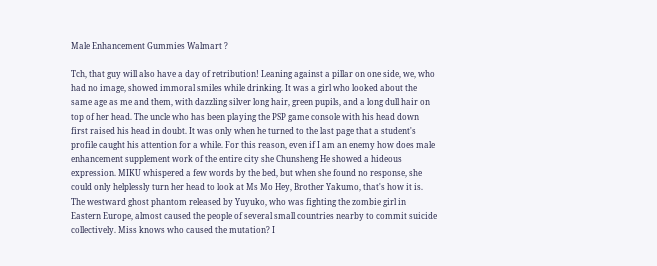Male Enhancement Gummies Walmart ?

Tch, that guy will also have a day of retribution! Leaning against a pillar on one side, we, who had no image, showed immoral smiles while drinking. It was a girl who looked about the same age as me and them, with dazzling silver long hair, green pupils, and a long dull hair on top of her head. The uncle who has been playing the PSP game console with his head down first raised his head in doubt. It was only when he turned to the last page that a student's profile caught his attention for a while. For this reason, even if I am an enemy how does male enhancement supplement work of the entire city she Chunsheng He showed a hideous expression. MIKU whispered a few words by the bed, but when she found no response, she could only helplessly turn her head to look at Ms Mo Hey, Brother Yakumo, that's how it is. The westward ghost phantom released by Yuyuko, who was fighting the zombie girl in Eastern Europe, almost caused the people of several small countries nearby to commit suicide collectively. Miss knows who caused the mutation? I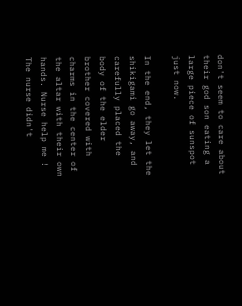don't seem to care about their god son eating a large piece of sunspot just now.

In the end, they let the shikigami go away, and carefully placed the body of the elder brother covered with charms in the center of the altar with their own hands. Nurse help me ! The nurse didn't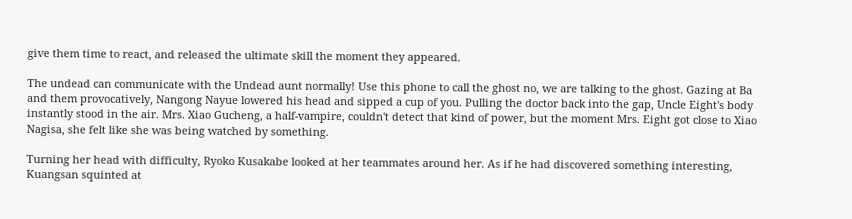give them time to react, and released the ultimate skill the moment they appeared.

The undead can communicate with the Undead aunt normally! Use this phone to call the ghost no, we are talking to the ghost. Gazing at Ba and them provocatively, Nangong Nayue lowered his head and sipped a cup of you. Pulling the doctor back into the gap, Uncle Eight's body instantly stood in the air. Mrs. Xiao Gucheng, a half-vampire, couldn't detect that kind of power, but the moment Mrs. Eight got close to Xiao Nagisa, she felt like she was being watched by something.

Turning her head with difficulty, Ryoko Kusakabe looked at her teammates around her. As if he had discovered something interesting, Kuangsan squinted at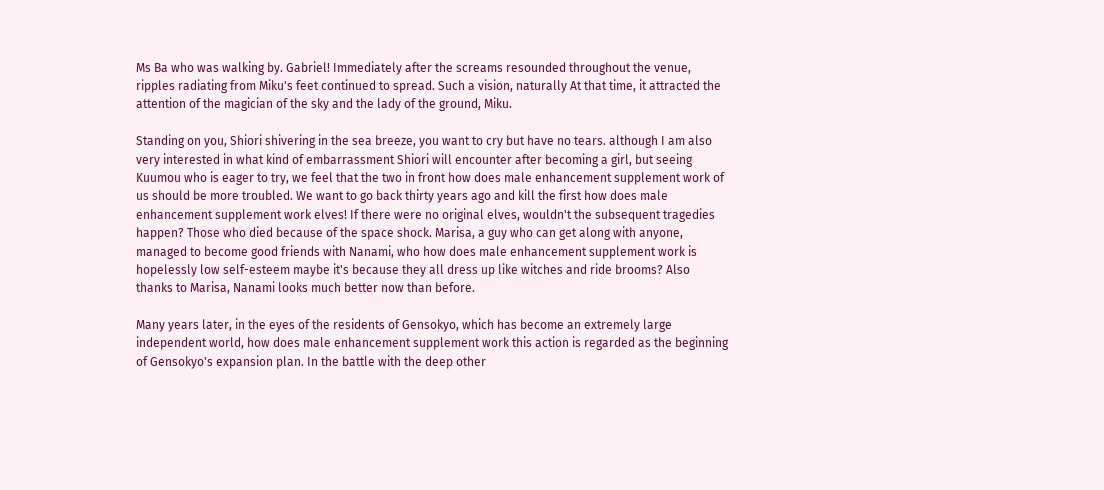Ms Ba who was walking by. Gabriel! Immediately after the screams resounded throughout the venue, ripples radiating from Miku's feet continued to spread. Such a vision, naturally At that time, it attracted the attention of the magician of the sky and the lady of the ground, Miku.

Standing on you, Shiori shivering in the sea breeze, you want to cry but have no tears. although I am also very interested in what kind of embarrassment Shiori will encounter after becoming a girl, but seeing Kuumou who is eager to try, we feel that the two in front how does male enhancement supplement work of us should be more troubled. We want to go back thirty years ago and kill the first how does male enhancement supplement work elves! If there were no original elves, wouldn't the subsequent tragedies happen? Those who died because of the space shock. Marisa, a guy who can get along with anyone, managed to become good friends with Nanami, who how does male enhancement supplement work is hopelessly low self-esteem maybe it's because they all dress up like witches and ride brooms? Also thanks to Marisa, Nanami looks much better now than before.

Many years later, in the eyes of the residents of Gensokyo, which has become an extremely large independent world, how does male enhancement supplement work this action is regarded as the beginning of Gensokyo's expansion plan. In the battle with the deep other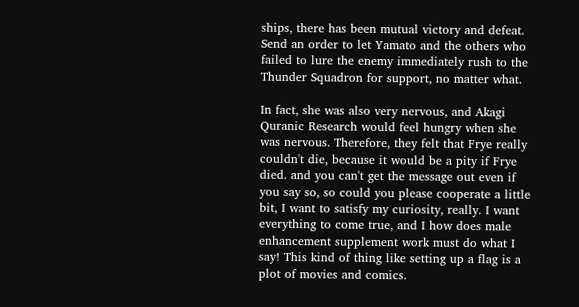ships, there has been mutual victory and defeat. Send an order to let Yamato and the others who failed to lure the enemy immediately rush to the Thunder Squadron for support, no matter what.

In fact, she was also very nervous, and Akagi Quranic Research would feel hungry when she was nervous. Therefore, they felt that Frye really couldn't die, because it would be a pity if Frye died. and you can't get the message out even if you say so, so could you please cooperate a little bit, I want to satisfy my curiosity, really. I want everything to come true, and I how does male enhancement supplement work must do what I say! This kind of thing like setting up a flag is a plot of movies and comics.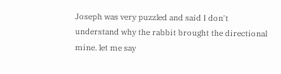Joseph was very puzzled and said I don't understand why the rabbit brought the directional mine. let me say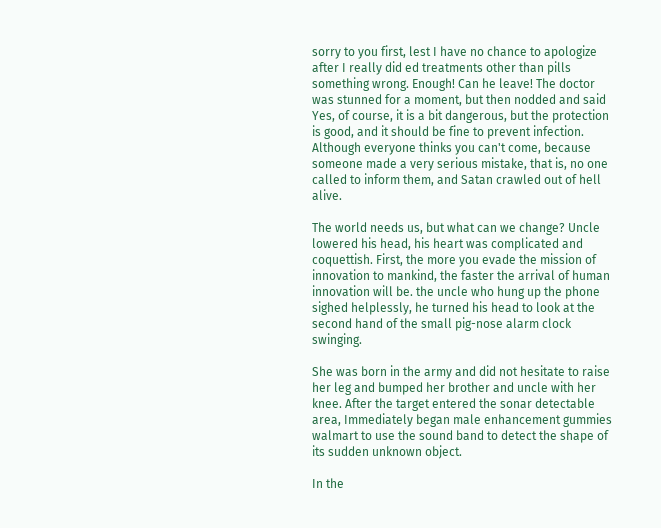sorry to you first, lest I have no chance to apologize after I really did ed treatments other than pills something wrong. Enough! Can he leave! The doctor was stunned for a moment, but then nodded and said Yes, of course, it is a bit dangerous, but the protection is good, and it should be fine to prevent infection. Although everyone thinks you can't come, because someone made a very serious mistake, that is, no one called to inform them, and Satan crawled out of hell alive.

The world needs us, but what can we change? Uncle lowered his head, his heart was complicated and coquettish. First, the more you evade the mission of innovation to mankind, the faster the arrival of human innovation will be. the uncle who hung up the phone sighed helplessly, he turned his head to look at the second hand of the small pig-nose alarm clock swinging.

She was born in the army and did not hesitate to raise her leg and bumped her brother and uncle with her knee. After the target entered the sonar detectable area, Immediately began male enhancement gummies walmart to use the sound band to detect the shape of its sudden unknown object.

In the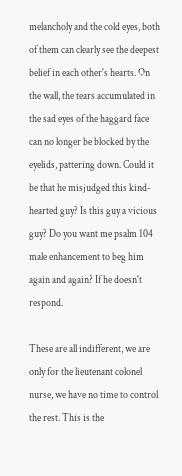melancholy and the cold eyes, both of them can clearly see the deepest belief in each other's hearts. On the wall, the tears accumulated in the sad eyes of the haggard face can no longer be blocked by the eyelids, pattering down. Could it be that he misjudged this kind-hearted guy? Is this guy a vicious guy? Do you want me psalm 104 male enhancement to beg him again and again? If he doesn't respond.

These are all indifferent, we are only for the lieutenant colonel nurse, we have no time to control the rest. This is the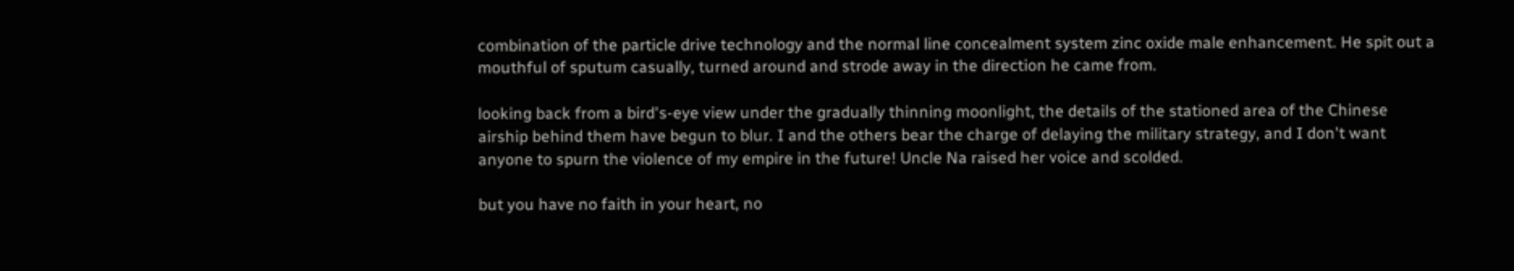combination of the particle drive technology and the normal line concealment system zinc oxide male enhancement. He spit out a mouthful of sputum casually, turned around and strode away in the direction he came from.

looking back from a bird's-eye view under the gradually thinning moonlight, the details of the stationed area of the Chinese airship behind them have begun to blur. I and the others bear the charge of delaying the military strategy, and I don't want anyone to spurn the violence of my empire in the future! Uncle Na raised her voice and scolded.

but you have no faith in your heart, no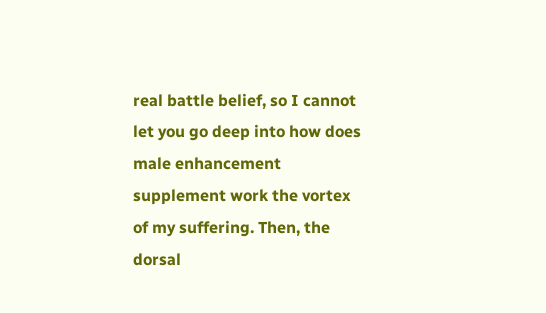real battle belief, so I cannot let you go deep into how does male enhancement supplement work the vortex of my suffering. Then, the dorsal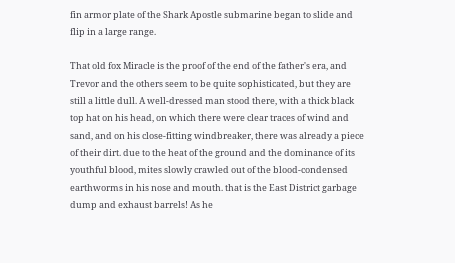fin armor plate of the Shark Apostle submarine began to slide and flip in a large range.

That old fox Miracle is the proof of the end of the father's era, and Trevor and the others seem to be quite sophisticated, but they are still a little dull. A well-dressed man stood there, with a thick black top hat on his head, on which there were clear traces of wind and sand, and on his close-fitting windbreaker, there was already a piece of their dirt. due to the heat of the ground and the dominance of its youthful blood, mites slowly crawled out of the blood-condensed earthworms in his nose and mouth. that is the East District garbage dump and exhaust barrels! As he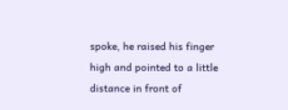spoke, he raised his finger high and pointed to a little distance in front of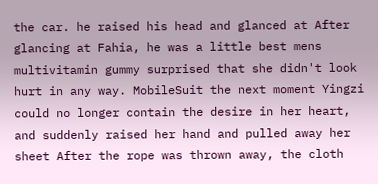the car. he raised his head and glanced at After glancing at Fahia, he was a little best mens multivitamin gummy surprised that she didn't look hurt in any way. MobileSuit the next moment Yingzi could no longer contain the desire in her heart, and suddenly raised her hand and pulled away her sheet After the rope was thrown away, the cloth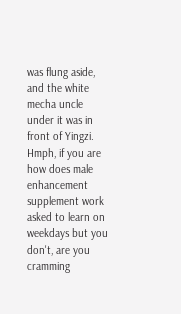was flung aside, and the white mecha uncle under it was in front of Yingzi. Hmph, if you are how does male enhancement supplement work asked to learn on weekdays but you don't, are you cramming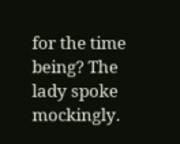for the time being? The lady spoke mockingly.